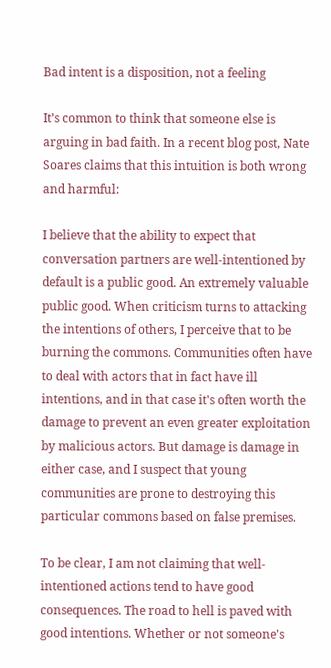Bad intent is a disposition, not a feeling

It’s common to think that someone else is arguing in bad faith. In a recent blog post, Nate Soares claims that this intuition is both wrong and harmful:

I believe that the ability to expect that conversation partners are well-intentioned by default is a public good. An extremely valuable public good. When criticism turns to attacking the intentions of others, I perceive that to be burning the commons. Communities often have to deal with actors that in fact have ill intentions, and in that case it's often worth the damage to prevent an even greater exploitation by malicious actors. But damage is damage in either case, and I suspect that young communities are prone to destroying this particular commons based on false premises.

To be clear, I am not claiming that well-intentioned actions tend to have good consequences. The road to hell is paved with good intentions. Whether or not someone's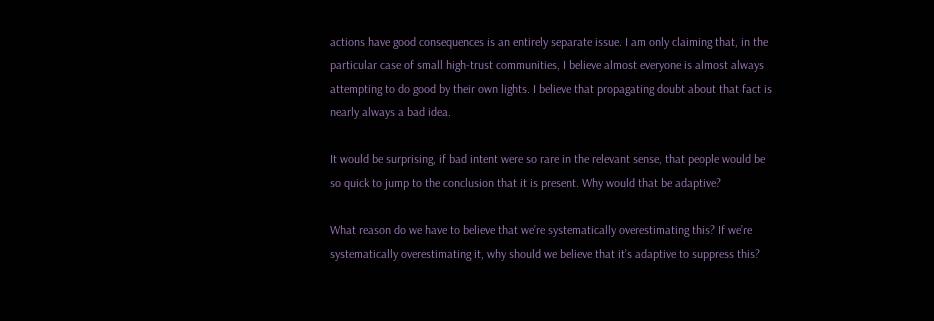actions have good consequences is an entirely separate issue. I am only claiming that, in the particular case of small high-trust communities, I believe almost everyone is almost always attempting to do good by their own lights. I believe that propagating doubt about that fact is nearly always a bad idea.

It would be surprising, if bad intent were so rare in the relevant sense, that people would be so quick to jump to the conclusion that it is present. Why would that be adaptive?

What reason do we have to believe that we’re systematically overestimating this? If we’re systematically overestimating it, why should we believe that it’s adaptive to suppress this?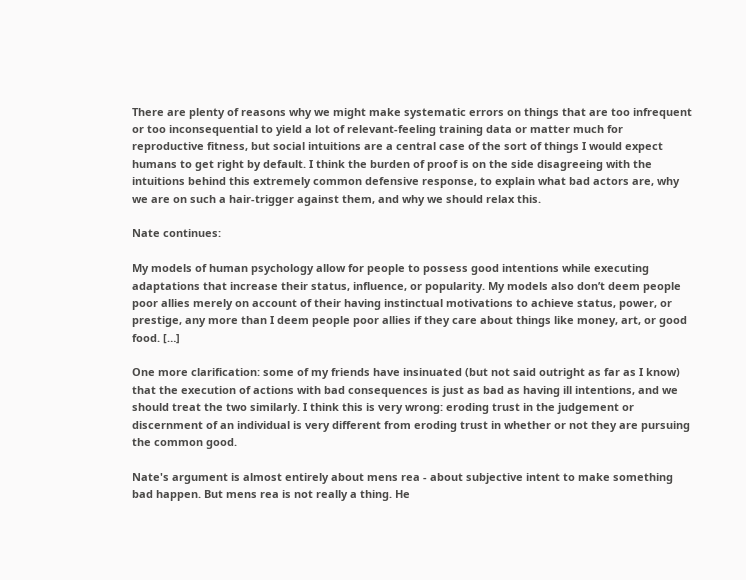There are plenty of reasons why we might make systematic errors on things that are too infrequent or too inconsequential to yield a lot of relevant-feeling training data or matter much for reproductive fitness, but social intuitions are a central case of the sort of things I would expect humans to get right by default. I think the burden of proof is on the side disagreeing with the intuitions behind this extremely common defensive response, to explain what bad actors are, why we are on such a hair-trigger against them, and why we should relax this.

Nate continues:

My models of human psychology allow for people to possess good intentions while executing adaptations that increase their status, influence, or popularity. My models also don’t deem people poor allies merely on account of their having instinctual motivations to achieve status, power, or prestige, any more than I deem people poor allies if they care about things like money, art, or good food. […]

One more clarification: some of my friends have insinuated (but not said outright as far as I know) that the execution of actions with bad consequences is just as bad as having ill intentions, and we should treat the two similarly. I think this is very wrong: eroding trust in the judgement or discernment of an individual is very different from eroding trust in whether or not they are pursuing the common good.

Nate's argument is almost entirely about mens rea - about subjective intent to make something bad happen. But mens rea is not really a thing. He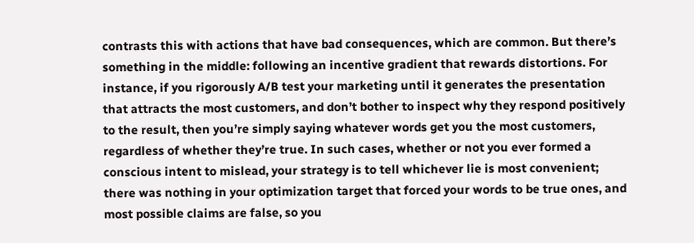contrasts this with actions that have bad consequences, which are common. But there’s something in the middle: following an incentive gradient that rewards distortions. For instance, if you rigorously A/B test your marketing until it generates the presentation that attracts the most customers, and don’t bother to inspect why they respond positively to the result, then you’re simply saying whatever words get you the most customers, regardless of whether they’re true. In such cases, whether or not you ever formed a conscious intent to mislead, your strategy is to tell whichever lie is most convenient; there was nothing in your optimization target that forced your words to be true ones, and most possible claims are false, so you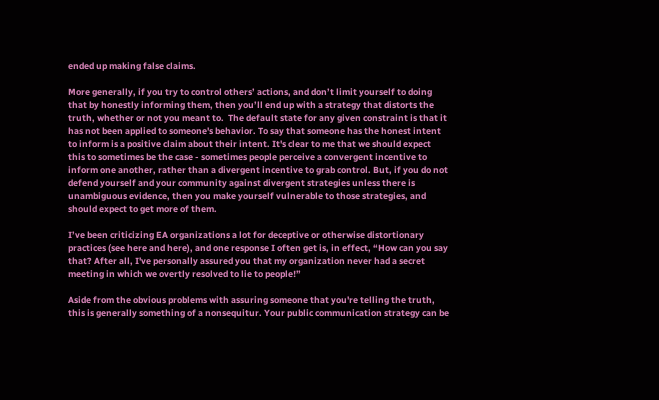ended up making false claims.

More generally, if you try to control others’ actions, and don’t limit yourself to doing that by honestly informing them, then you’ll end up with a strategy that distorts the truth, whether or not you meant to.  The default state for any given constraint is that it has not been applied to someone's behavior. To say that someone has the honest intent to inform is a positive claim about their intent. It's clear to me that we should expect this to sometimes be the case - sometimes people perceive a convergent incentive to inform one another, rather than a divergent incentive to grab control. But, if you do not defend yourself and your community against divergent strategies unless there is unambiguous evidence, then you make yourself vulnerable to those strategies, and should expect to get more of them.

I’ve been criticizing EA organizations a lot for deceptive or otherwise distortionary practices (see here and here), and one response I often get is, in effect, “How can you say that? After all, I've personally assured you that my organization never had a secret meeting in which we overtly resolved to lie to people!”

Aside from the obvious problems with assuring someone that you're telling the truth, this is generally something of a nonsequitur. Your public communication strategy can be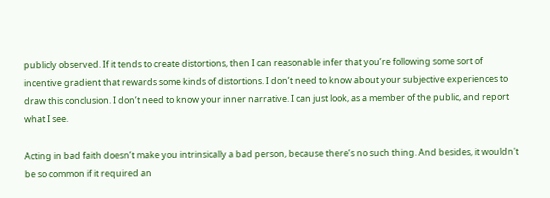publicly observed. If it tends to create distortions, then I can reasonable infer that you’re following some sort of incentive gradient that rewards some kinds of distortions. I don’t need to know about your subjective experiences to draw this conclusion. I don’t need to know your inner narrative. I can just look, as a member of the public, and report what I see.

Acting in bad faith doesn’t make you intrinsically a bad person, because there’s no such thing. And besides, it wouldn't be so common if it required an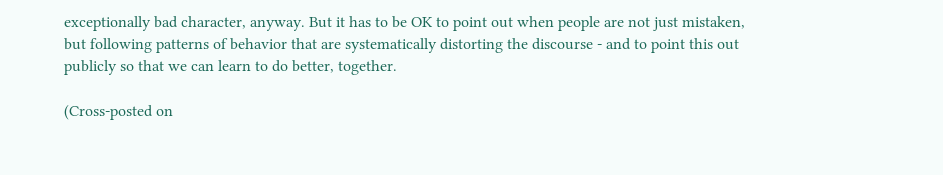exceptionally bad character, anyway. But it has to be OK to point out when people are not just mistaken, but following patterns of behavior that are systematically distorting the discourse - and to point this out publicly so that we can learn to do better, together.

(Cross-posted on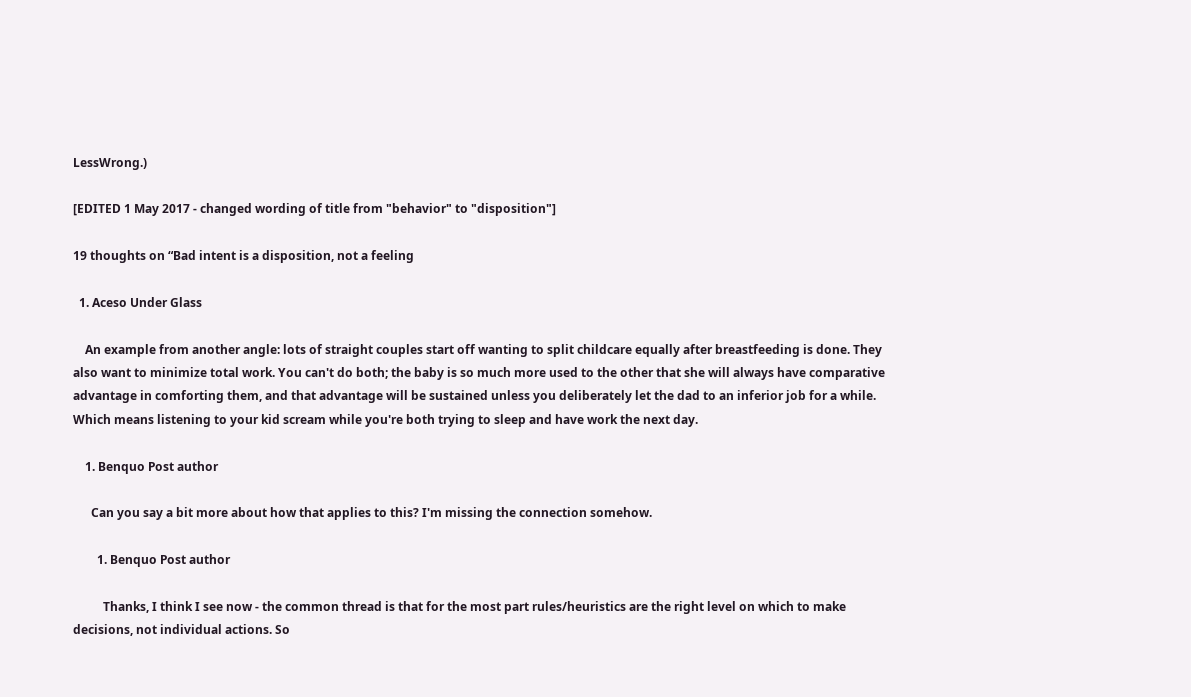LessWrong.)

[EDITED 1 May 2017 - changed wording of title from "behavior" to "disposition"]

19 thoughts on “Bad intent is a disposition, not a feeling

  1. Aceso Under Glass

    An example from another angle: lots of straight couples start off wanting to split childcare equally after breastfeeding is done. They also want to minimize total work. You can't do both; the baby is so much more used to the other that she will always have comparative advantage in comforting them, and that advantage will be sustained unless you deliberately let the dad to an inferior job for a while. Which means listening to your kid scream while you're both trying to sleep and have work the next day.

    1. Benquo Post author

      Can you say a bit more about how that applies to this? I'm missing the connection somehow.

        1. Benquo Post author

          Thanks, I think I see now - the common thread is that for the most part rules/heuristics are the right level on which to make decisions, not individual actions. So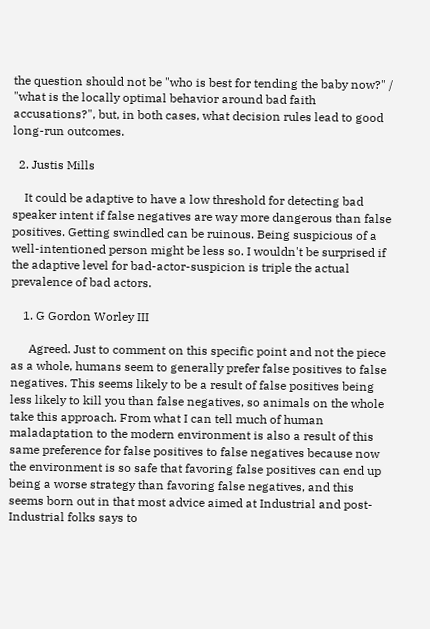the question should not be "who is best for tending the baby now?" / "what is the locally optimal behavior around bad faith accusations?", but, in both cases, what decision rules lead to good long-run outcomes.

  2. Justis Mills

    It could be adaptive to have a low threshold for detecting bad speaker intent if false negatives are way more dangerous than false positives. Getting swindled can be ruinous. Being suspicious of a well-intentioned person might be less so. I wouldn't be surprised if the adaptive level for bad-actor-suspicion is triple the actual prevalence of bad actors.

    1. G Gordon Worley III

      Agreed. Just to comment on this specific point and not the piece as a whole, humans seem to generally prefer false positives to false negatives. This seems likely to be a result of false positives being less likely to kill you than false negatives, so animals on the whole take this approach. From what I can tell much of human maladaptation to the modern environment is also a result of this same preference for false positives to false negatives because now the environment is so safe that favoring false positives can end up being a worse strategy than favoring false negatives, and this seems born out in that most advice aimed at Industrial and post-Industrial folks says to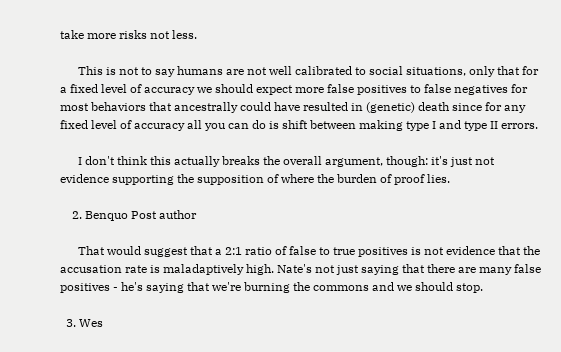take more risks not less.

      This is not to say humans are not well calibrated to social situations, only that for a fixed level of accuracy we should expect more false positives to false negatives for most behaviors that ancestrally could have resulted in (genetic) death since for any fixed level of accuracy all you can do is shift between making type I and type II errors.

      I don't think this actually breaks the overall argument, though: it's just not evidence supporting the supposition of where the burden of proof lies.

    2. Benquo Post author

      That would suggest that a 2:1 ratio of false to true positives is not evidence that the accusation rate is maladaptively high. Nate's not just saying that there are many false positives - he's saying that we're burning the commons and we should stop.

  3. Wes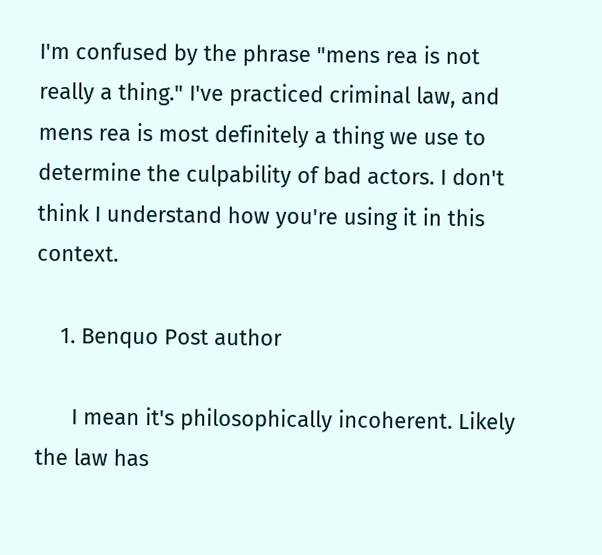I'm confused by the phrase "mens rea is not really a thing." I've practiced criminal law, and mens rea is most definitely a thing we use to determine the culpability of bad actors. I don't think I understand how you're using it in this context.

    1. Benquo Post author

      I mean it's philosophically incoherent. Likely the law has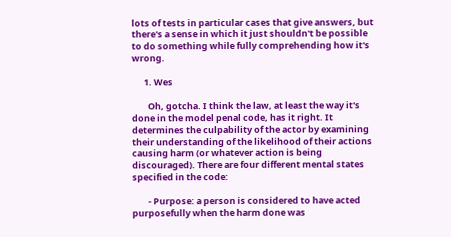lots of tests in particular cases that give answers, but there's a sense in which it just shouldn't be possible to do something while fully comprehending how it's wrong.

      1. Wes

        Oh, gotcha. I think the law, at least the way it's done in the model penal code, has it right. It determines the culpability of the actor by examining their understanding of the likelihood of their actions causing harm (or whatever action is being discouraged). There are four different mental states specified in the code:

        - Purpose: a person is considered to have acted purposefully when the harm done was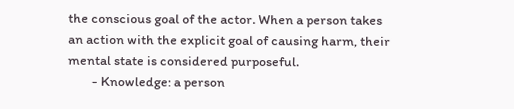the conscious goal of the actor. When a person takes an action with the explicit goal of causing harm, their mental state is considered purposeful.
        - Knowledge: a person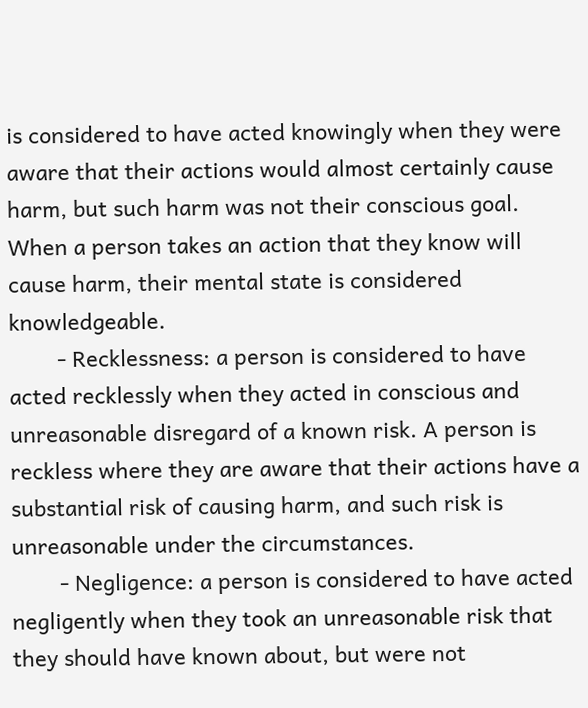is considered to have acted knowingly when they were aware that their actions would almost certainly cause harm, but such harm was not their conscious goal. When a person takes an action that they know will cause harm, their mental state is considered knowledgeable.
        - Recklessness: a person is considered to have acted recklessly when they acted in conscious and unreasonable disregard of a known risk. A person is reckless where they are aware that their actions have a substantial risk of causing harm, and such risk is unreasonable under the circumstances.
        - Negligence: a person is considered to have acted negligently when they took an unreasonable risk that they should have known about, but were not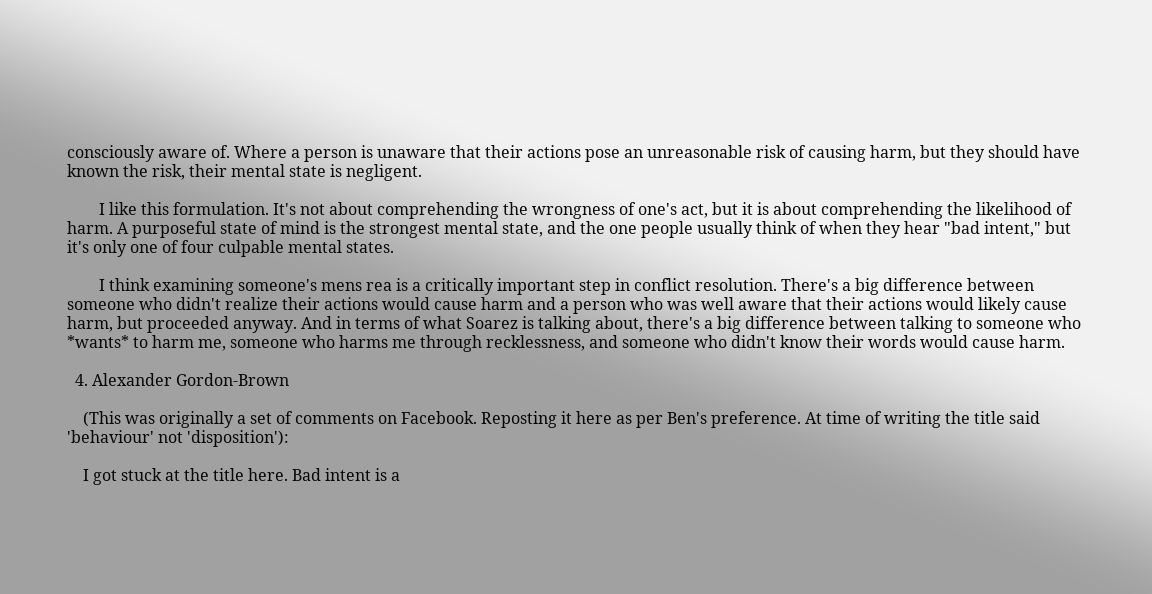consciously aware of. Where a person is unaware that their actions pose an unreasonable risk of causing harm, but they should have known the risk, their mental state is negligent.

        I like this formulation. It's not about comprehending the wrongness of one's act, but it is about comprehending the likelihood of harm. A purposeful state of mind is the strongest mental state, and the one people usually think of when they hear "bad intent," but it's only one of four culpable mental states.

        I think examining someone's mens rea is a critically important step in conflict resolution. There's a big difference between someone who didn't realize their actions would cause harm and a person who was well aware that their actions would likely cause harm, but proceeded anyway. And in terms of what Soarez is talking about, there's a big difference between talking to someone who *wants* to harm me, someone who harms me through recklessness, and someone who didn't know their words would cause harm.

  4. Alexander Gordon-Brown

    (This was originally a set of comments on Facebook. Reposting it here as per Ben's preference. At time of writing the title said 'behaviour' not 'disposition'):

    I got stuck at the title here. Bad intent is a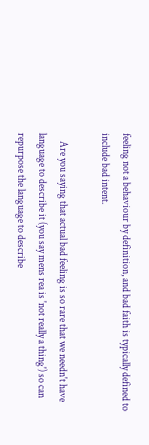feeling not a behaviour by definition, and bad faith is typically defined to include bad intent.

    Are you saying that actual bad feeling is so rare that we needn't have language to describe it (you say mens rea is 'not really a thing') so can repurpose the language to describe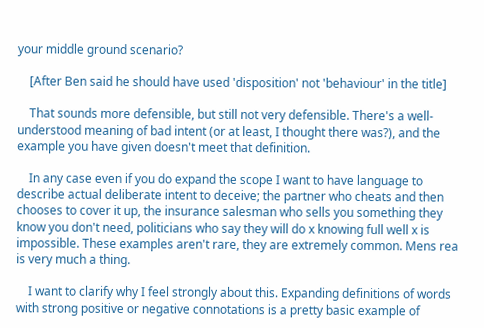your middle ground scenario?

    [After Ben said he should have used 'disposition' not 'behaviour' in the title]

    That sounds more defensible, but still not very defensible. There's a well-understood meaning of bad intent (or at least, I thought there was?), and the example you have given doesn't meet that definition.

    In any case even if you do expand the scope I want to have language to describe actual deliberate intent to deceive; the partner who cheats and then chooses to cover it up, the insurance salesman who sells you something they know you don't need, politicians who say they will do x knowing full well x is impossible. These examples aren't rare, they are extremely common. Mens rea is very much a thing.

    I want to clarify why I feel strongly about this. Expanding definitions of words with strong positive or negative connotations is a pretty basic example of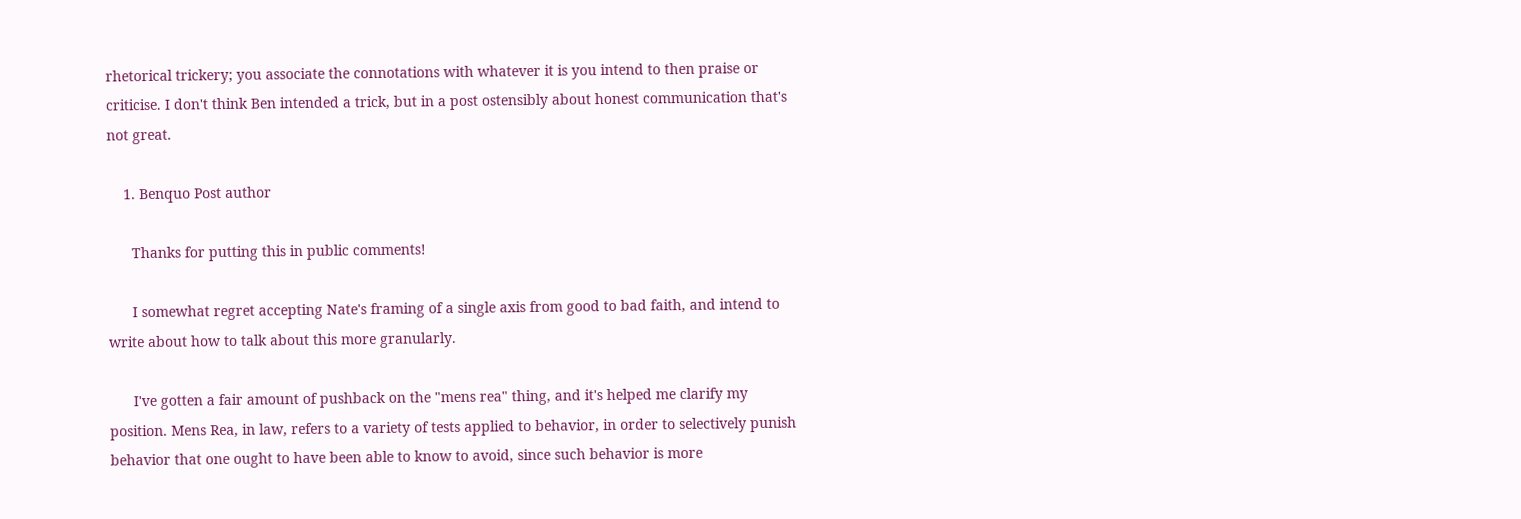rhetorical trickery; you associate the connotations with whatever it is you intend to then praise or criticise. I don't think Ben intended a trick, but in a post ostensibly about honest communication that's not great.

    1. Benquo Post author

      Thanks for putting this in public comments!

      I somewhat regret accepting Nate's framing of a single axis from good to bad faith, and intend to write about how to talk about this more granularly.

      I've gotten a fair amount of pushback on the "mens rea" thing, and it's helped me clarify my position. Mens Rea, in law, refers to a variety of tests applied to behavior, in order to selectively punish behavior that one ought to have been able to know to avoid, since such behavior is more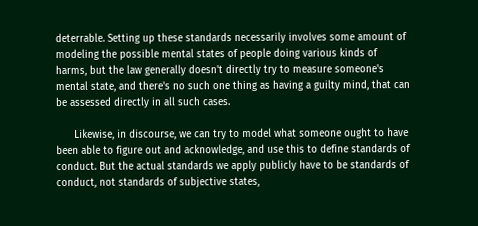deterrable. Setting up these standards necessarily involves some amount of modeling the possible mental states of people doing various kinds of harms, but the law generally doesn't directly try to measure someone's mental state, and there's no such one thing as having a guilty mind, that can be assessed directly in all such cases.

      Likewise, in discourse, we can try to model what someone ought to have been able to figure out and acknowledge, and use this to define standards of conduct. But the actual standards we apply publicly have to be standards of conduct, not standards of subjective states,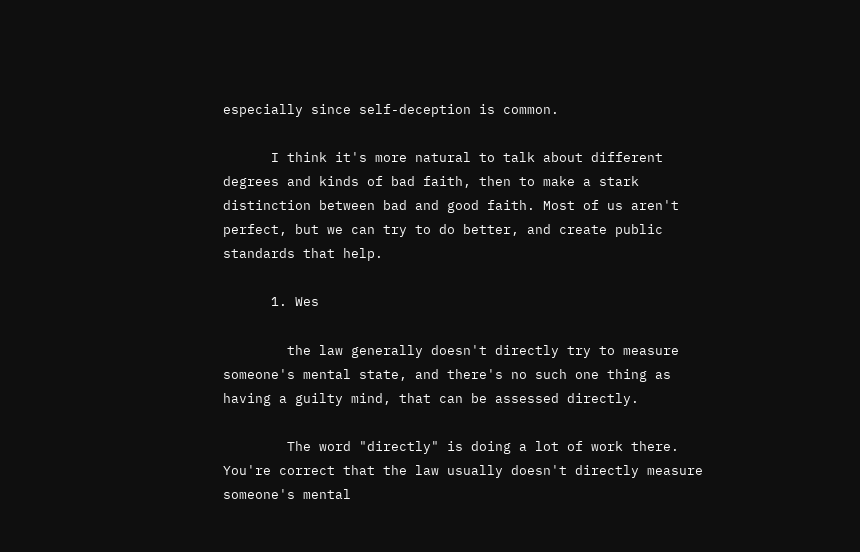especially since self-deception is common.

      I think it's more natural to talk about different degrees and kinds of bad faith, then to make a stark distinction between bad and good faith. Most of us aren't perfect, but we can try to do better, and create public standards that help.

      1. Wes

        the law generally doesn't directly try to measure someone's mental state, and there's no such one thing as having a guilty mind, that can be assessed directly.

        The word "directly" is doing a lot of work there. You're correct that the law usually doesn't directly measure someone's mental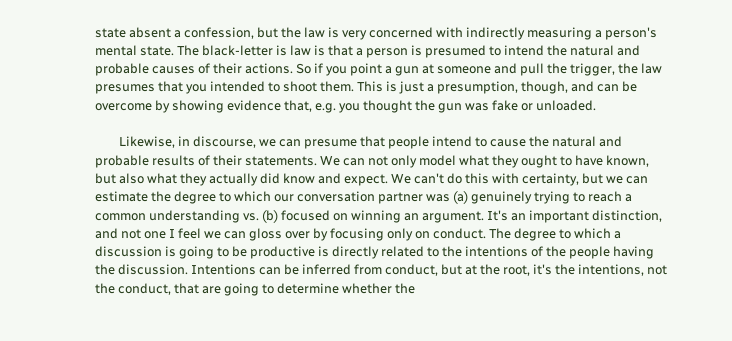state absent a confession, but the law is very concerned with indirectly measuring a person's mental state. The black-letter is law is that a person is presumed to intend the natural and probable causes of their actions. So if you point a gun at someone and pull the trigger, the law presumes that you intended to shoot them. This is just a presumption, though, and can be overcome by showing evidence that, e.g. you thought the gun was fake or unloaded.

        Likewise, in discourse, we can presume that people intend to cause the natural and probable results of their statements. We can not only model what they ought to have known, but also what they actually did know and expect. We can't do this with certainty, but we can estimate the degree to which our conversation partner was (a) genuinely trying to reach a common understanding vs. (b) focused on winning an argument. It's an important distinction, and not one I feel we can gloss over by focusing only on conduct. The degree to which a discussion is going to be productive is directly related to the intentions of the people having the discussion. Intentions can be inferred from conduct, but at the root, it's the intentions, not the conduct, that are going to determine whether the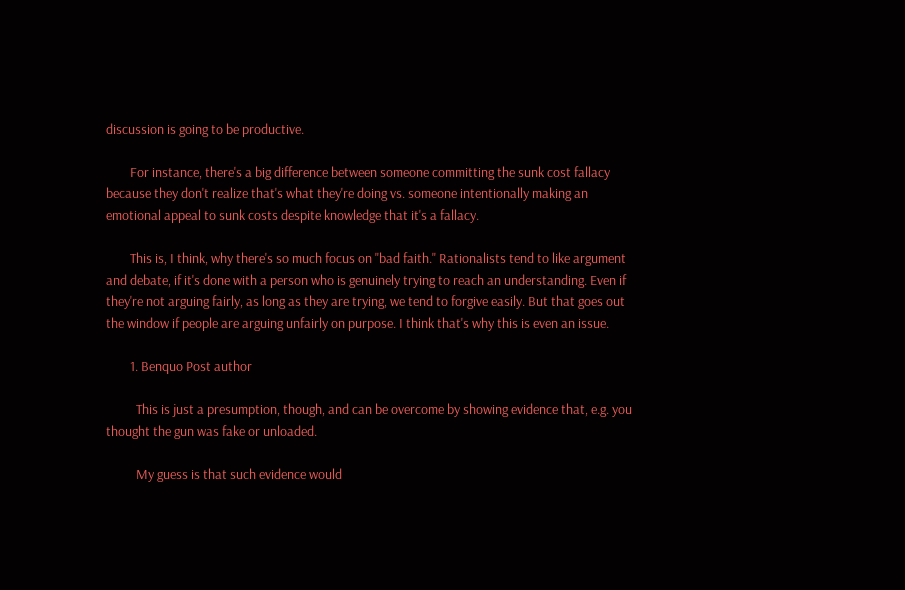discussion is going to be productive.

        For instance, there's a big difference between someone committing the sunk cost fallacy because they don't realize that's what they're doing vs. someone intentionally making an emotional appeal to sunk costs despite knowledge that it's a fallacy.

        This is, I think, why there's so much focus on "bad faith." Rationalists tend to like argument and debate, if it's done with a person who is genuinely trying to reach an understanding. Even if they're not arguing fairly, as long as they are trying, we tend to forgive easily. But that goes out the window if people are arguing unfairly on purpose. I think that's why this is even an issue.

        1. Benquo Post author

          This is just a presumption, though, and can be overcome by showing evidence that, e.g. you thought the gun was fake or unloaded.

          My guess is that such evidence would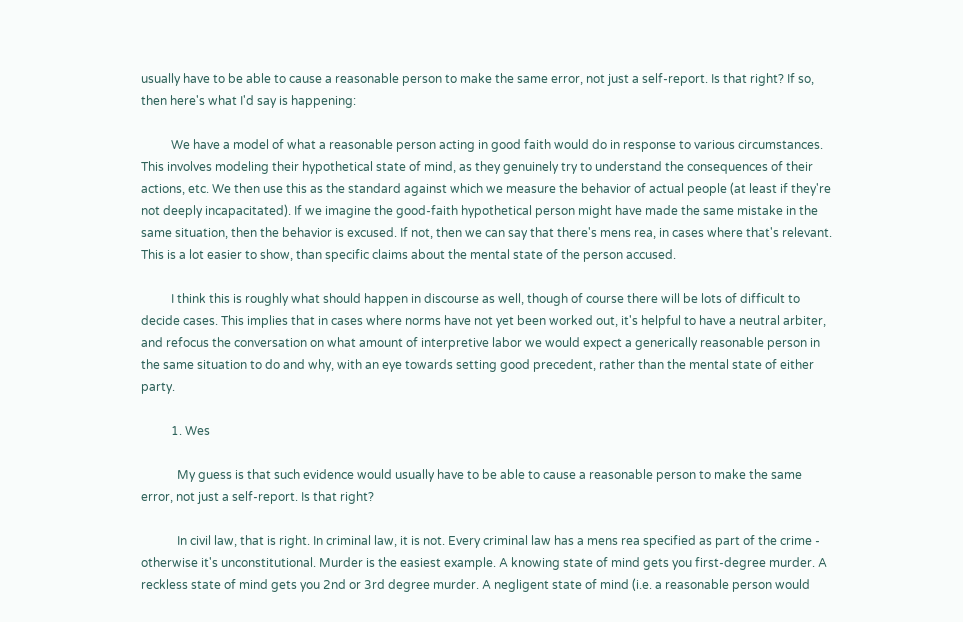usually have to be able to cause a reasonable person to make the same error, not just a self-report. Is that right? If so, then here's what I'd say is happening:

          We have a model of what a reasonable person acting in good faith would do in response to various circumstances. This involves modeling their hypothetical state of mind, as they genuinely try to understand the consequences of their actions, etc. We then use this as the standard against which we measure the behavior of actual people (at least if they're not deeply incapacitated). If we imagine the good-faith hypothetical person might have made the same mistake in the same situation, then the behavior is excused. If not, then we can say that there's mens rea, in cases where that's relevant. This is a lot easier to show, than specific claims about the mental state of the person accused.

          I think this is roughly what should happen in discourse as well, though of course there will be lots of difficult to decide cases. This implies that in cases where norms have not yet been worked out, it's helpful to have a neutral arbiter, and refocus the conversation on what amount of interpretive labor we would expect a generically reasonable person in the same situation to do and why, with an eye towards setting good precedent, rather than the mental state of either party.

          1. Wes

            My guess is that such evidence would usually have to be able to cause a reasonable person to make the same error, not just a self-report. Is that right?

            In civil law, that is right. In criminal law, it is not. Every criminal law has a mens rea specified as part of the crime - otherwise it's unconstitutional. Murder is the easiest example. A knowing state of mind gets you first-degree murder. A reckless state of mind gets you 2nd or 3rd degree murder. A negligent state of mind (i.e. a reasonable person would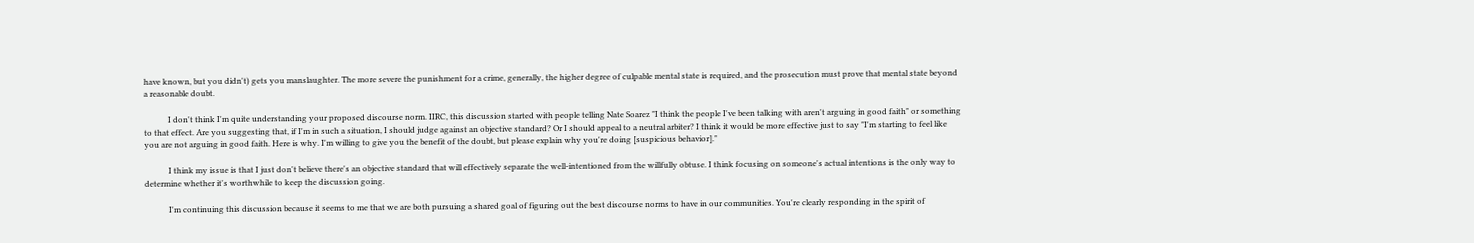have known, but you didn't) gets you manslaughter. The more severe the punishment for a crime, generally, the higher degree of culpable mental state is required, and the prosecution must prove that mental state beyond a reasonable doubt.

            I don't think I'm quite understanding your proposed discourse norm. IIRC, this discussion started with people telling Nate Soarez "I think the people I've been talking with aren't arguing in good faith" or something to that effect. Are you suggesting that, if I'm in such a situation, I should judge against an objective standard? Or I should appeal to a neutral arbiter? I think it would be more effective just to say "I'm starting to feel like you are not arguing in good faith. Here is why. I'm willing to give you the benefit of the doubt, but please explain why you're doing [suspicious behavior]."

            I think my issue is that I just don't believe there's an objective standard that will effectively separate the well-intentioned from the willfully obtuse. I think focusing on someone's actual intentions is the only way to determine whether it's worthwhile to keep the discussion going.

            I'm continuing this discussion because it seems to me that we are both pursuing a shared goal of figuring out the best discourse norms to have in our communities. You're clearly responding in the spirit of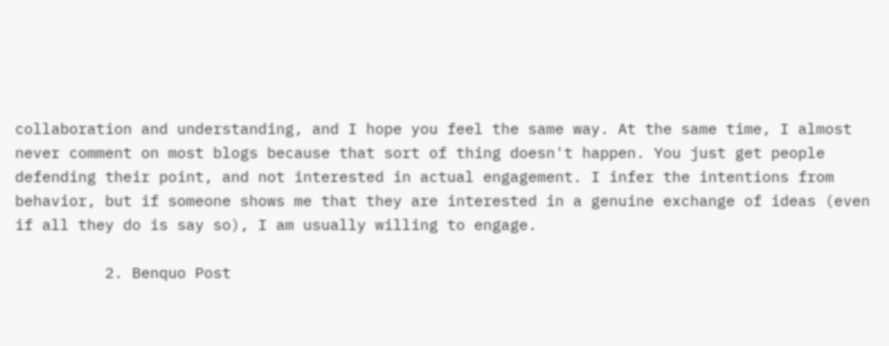collaboration and understanding, and I hope you feel the same way. At the same time, I almost never comment on most blogs because that sort of thing doesn't happen. You just get people defending their point, and not interested in actual engagement. I infer the intentions from behavior, but if someone shows me that they are interested in a genuine exchange of ideas (even if all they do is say so), I am usually willing to engage.

          2. Benquo Post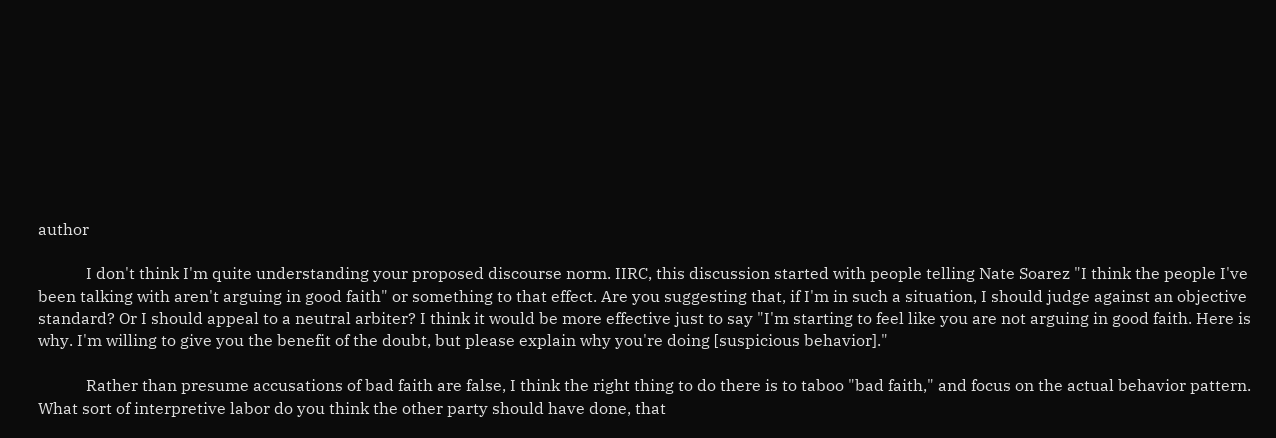author

            I don't think I'm quite understanding your proposed discourse norm. IIRC, this discussion started with people telling Nate Soarez "I think the people I've been talking with aren't arguing in good faith" or something to that effect. Are you suggesting that, if I'm in such a situation, I should judge against an objective standard? Or I should appeal to a neutral arbiter? I think it would be more effective just to say "I'm starting to feel like you are not arguing in good faith. Here is why. I'm willing to give you the benefit of the doubt, but please explain why you're doing [suspicious behavior]."

            Rather than presume accusations of bad faith are false, I think the right thing to do there is to taboo "bad faith," and focus on the actual behavior pattern. What sort of interpretive labor do you think the other party should have done, that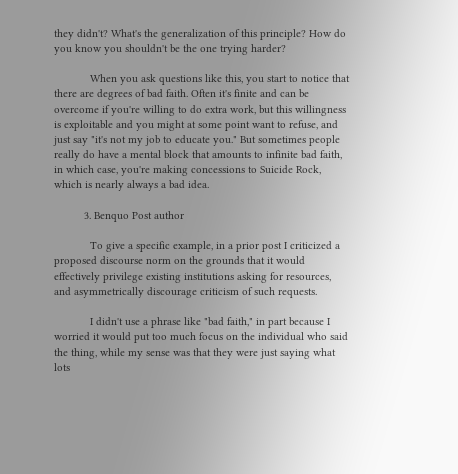they didn't? What's the generalization of this principle? How do you know you shouldn't be the one trying harder?

            When you ask questions like this, you start to notice that there are degrees of bad faith. Often it's finite and can be overcome if you're willing to do extra work, but this willingness is exploitable and you might at some point want to refuse, and just say "it's not my job to educate you." But sometimes people really do have a mental block that amounts to infinite bad faith, in which case, you're making concessions to Suicide Rock, which is nearly always a bad idea.

          3. Benquo Post author

            To give a specific example, in a prior post I criticized a proposed discourse norm on the grounds that it would effectively privilege existing institutions asking for resources, and asymmetrically discourage criticism of such requests.

            I didn't use a phrase like "bad faith," in part because I worried it would put too much focus on the individual who said the thing, while my sense was that they were just saying what lots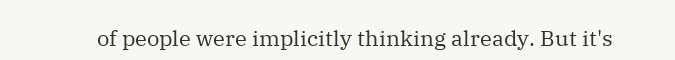of people were implicitly thinking already. But it's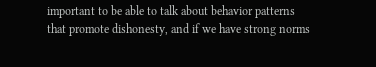important to be able to talk about behavior patterns that promote dishonesty, and if we have strong norms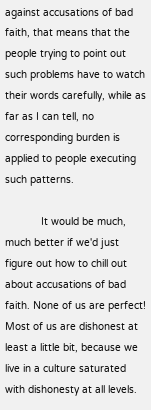against accusations of bad faith, that means that the people trying to point out such problems have to watch their words carefully, while as far as I can tell, no corresponding burden is applied to people executing such patterns.

            It would be much, much better if we'd just figure out how to chill out about accusations of bad faith. None of us are perfect! Most of us are dishonest at least a little bit, because we live in a culture saturated with dishonesty at all levels.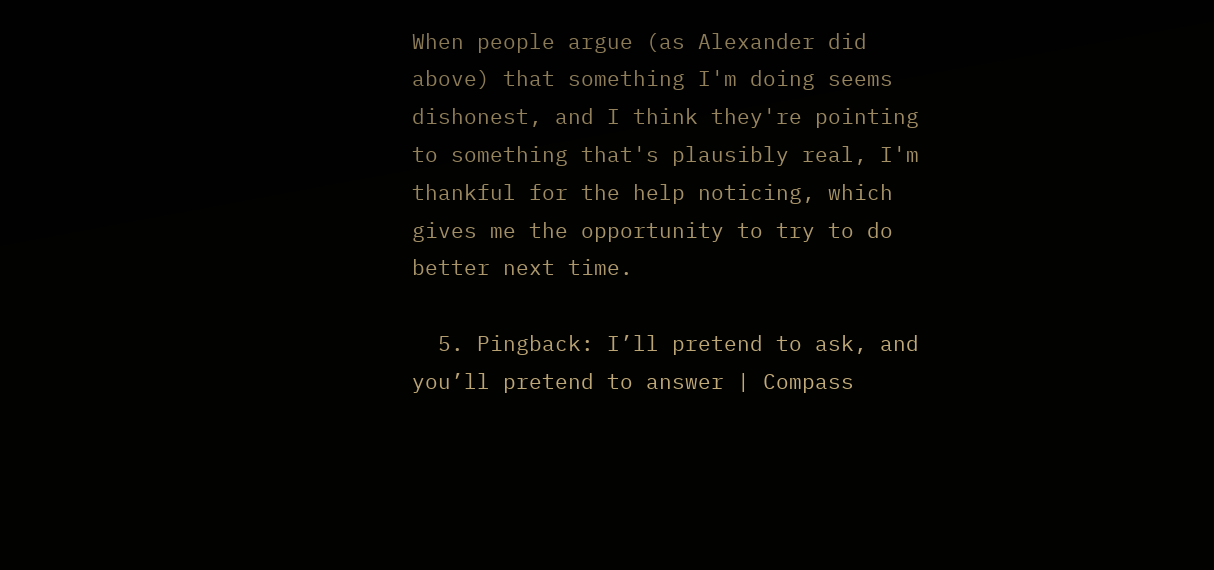When people argue (as Alexander did above) that something I'm doing seems dishonest, and I think they're pointing to something that's plausibly real, I'm thankful for the help noticing, which gives me the opportunity to try to do better next time.

  5. Pingback: I’ll pretend to ask, and you’ll pretend to answer | Compass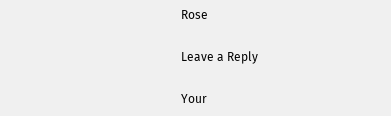Rose

Leave a Reply

Your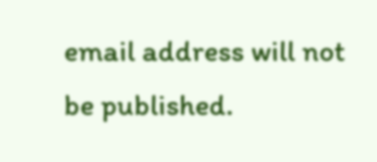email address will not be published.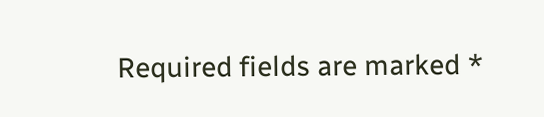Required fields are marked *